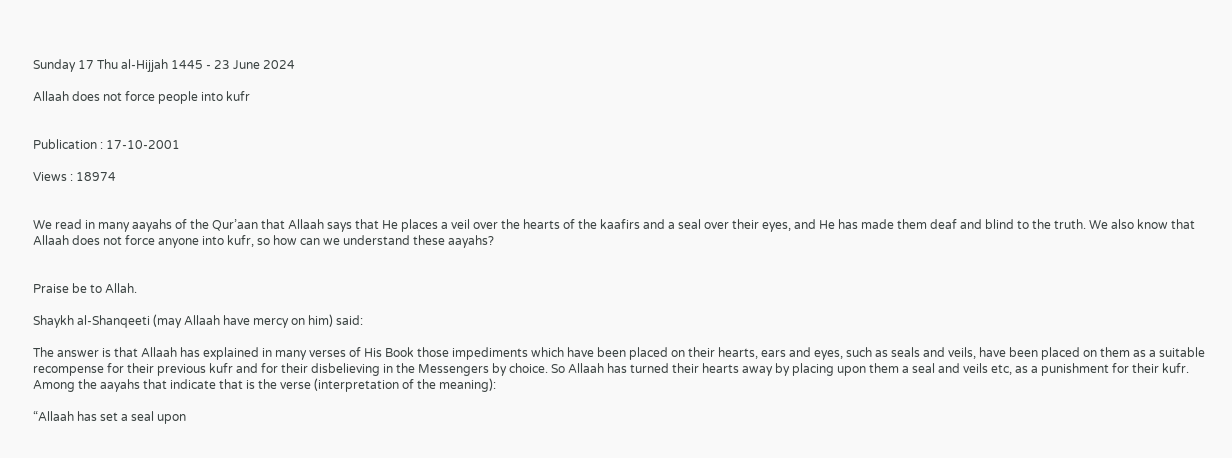Sunday 17 Thu al-Hijjah 1445 - 23 June 2024

Allaah does not force people into kufr


Publication : 17-10-2001

Views : 18974


We read in many aayahs of the Qur’aan that Allaah says that He places a veil over the hearts of the kaafirs and a seal over their eyes, and He has made them deaf and blind to the truth. We also know that Allaah does not force anyone into kufr, so how can we understand these aayahs?


Praise be to Allah.

Shaykh al-Shanqeeti (may Allaah have mercy on him) said:

The answer is that Allaah has explained in many verses of His Book those impediments which have been placed on their hearts, ears and eyes, such as seals and veils, have been placed on them as a suitable recompense for their previous kufr and for their disbelieving in the Messengers by choice. So Allaah has turned their hearts away by placing upon them a seal and veils etc, as a punishment for their kufr. Among the aayahs that indicate that is the verse (interpretation of the meaning):

“Allaah has set a seal upon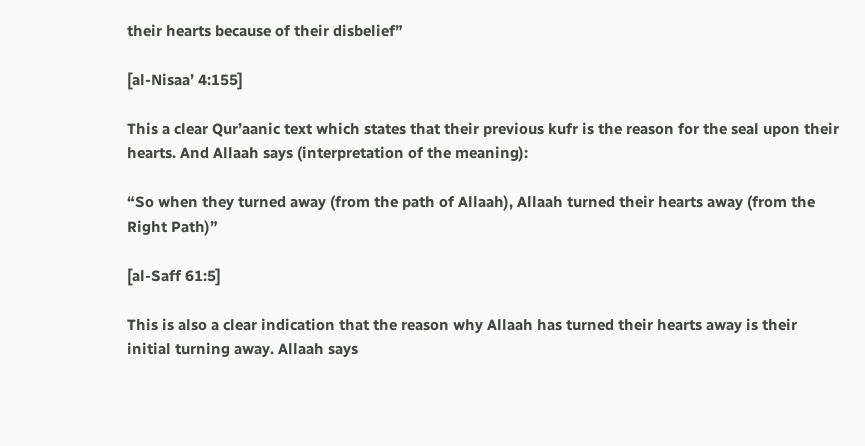their hearts because of their disbelief”

[al-Nisaa’ 4:155]

This a clear Qur’aanic text which states that their previous kufr is the reason for the seal upon their hearts. And Allaah says (interpretation of the meaning):

“So when they turned away (from the path of Allaah), Allaah turned their hearts away (from the Right Path)”

[al-Saff 61:5]

This is also a clear indication that the reason why Allaah has turned their hearts away is their initial turning away. Allaah says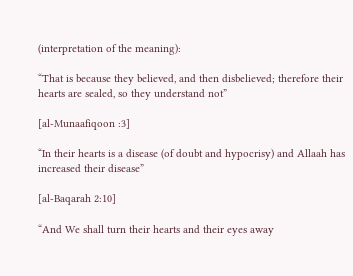(interpretation of the meaning):

“That is because they believed, and then disbelieved; therefore their hearts are sealed, so they understand not”

[al-Munaafiqoon :3]

“In their hearts is a disease (of doubt and hypocrisy) and Allaah has increased their disease”

[al-Baqarah 2:10]

“And We shall turn their hearts and their eyes away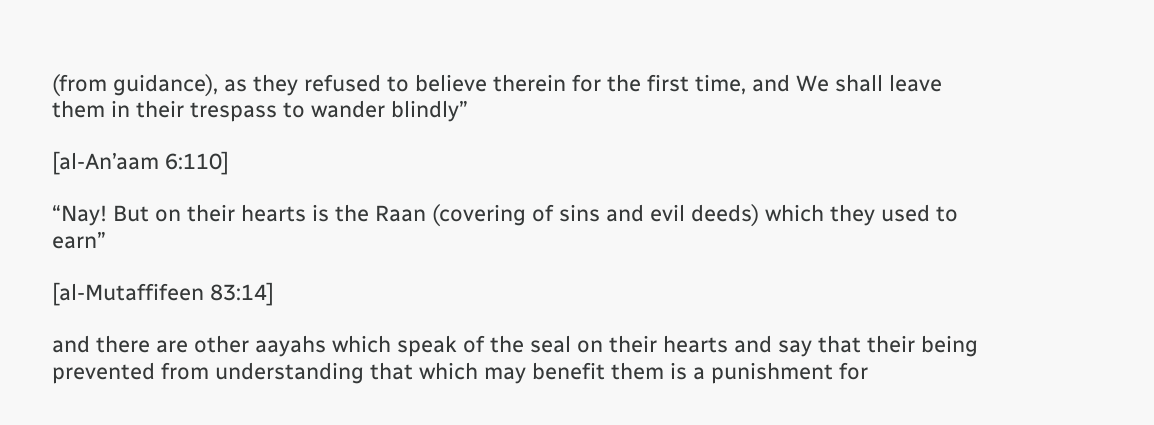(from guidance), as they refused to believe therein for the first time, and We shall leave them in their trespass to wander blindly”

[al-An’aam 6:110]

“Nay! But on their hearts is the Raan (covering of sins and evil deeds) which they used to earn”

[al-Mutaffifeen 83:14]

and there are other aayahs which speak of the seal on their hearts and say that their being prevented from understanding that which may benefit them is a punishment for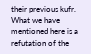their previous kufr. What we have mentioned here is a refutation of the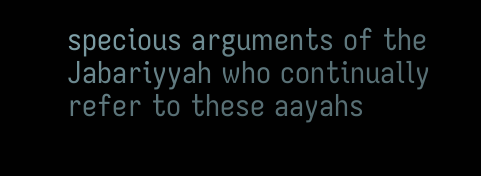specious arguments of the Jabariyyah who continually refer to these aayahs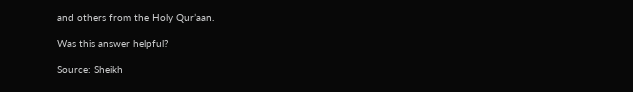and others from the Holy Qur’aan.

Was this answer helpful?

Source: Sheikh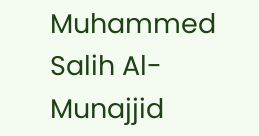Muhammed Salih Al-Munajjid